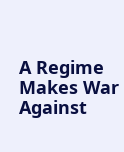A Regime Makes War Against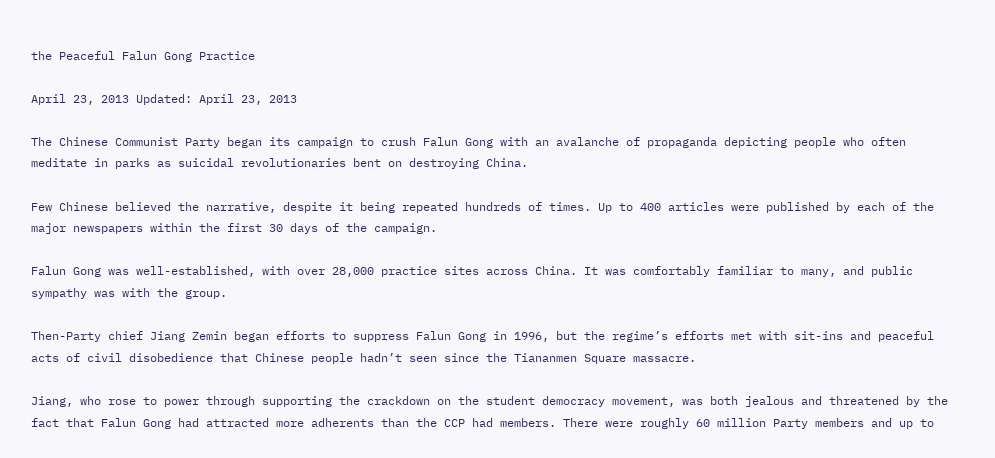the Peaceful Falun Gong Practice

April 23, 2013 Updated: April 23, 2013

The Chinese Communist Party began its campaign to crush Falun Gong with an avalanche of propaganda depicting people who often meditate in parks as suicidal revolutionaries bent on destroying China.

Few Chinese believed the narrative, despite it being repeated hundreds of times. Up to 400 articles were published by each of the major newspapers within the first 30 days of the campaign.

Falun Gong was well-established, with over 28,000 practice sites across China. It was comfortably familiar to many, and public sympathy was with the group.

Then-Party chief Jiang Zemin began efforts to suppress Falun Gong in 1996, but the regime’s efforts met with sit-ins and peaceful acts of civil disobedience that Chinese people hadn’t seen since the Tiananmen Square massacre.

Jiang, who rose to power through supporting the crackdown on the student democracy movement, was both jealous and threatened by the fact that Falun Gong had attracted more adherents than the CCP had members. There were roughly 60 million Party members and up to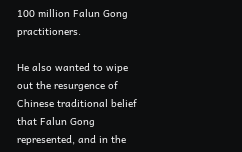100 million Falun Gong practitioners.

He also wanted to wipe out the resurgence of Chinese traditional belief that Falun Gong represented, and in the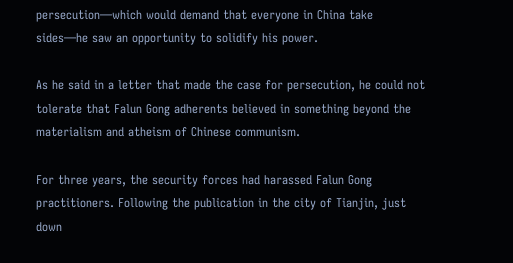persecution—which would demand that everyone in China take sides—he saw an opportunity to solidify his power.

As he said in a letter that made the case for persecution, he could not tolerate that Falun Gong adherents believed in something beyond the materialism and atheism of Chinese communism.

For three years, the security forces had harassed Falun Gong practitioners. Following the publication in the city of Tianjin, just down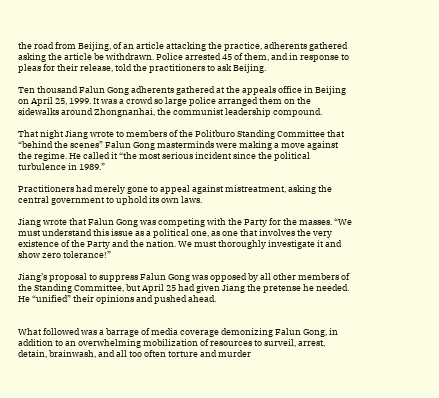the road from Beijing, of an article attacking the practice, adherents gathered asking the article be withdrawn. Police arrested 45 of them, and in response to pleas for their release, told the practitioners to ask Beijing.

Ten thousand Falun Gong adherents gathered at the appeals office in Beijing on April 25, 1999. It was a crowd so large police arranged them on the sidewalks around Zhongnanhai, the communist leadership compound.

That night Jiang wrote to members of the Politburo Standing Committee that “behind the scenes” Falun Gong masterminds were making a move against the regime. He called it “the most serious incident since the political turbulence in 1989.”

Practitioners had merely gone to appeal against mistreatment, asking the central government to uphold its own laws.

Jiang wrote that Falun Gong was competing with the Party for the masses. “We must understand this issue as a political one, as one that involves the very existence of the Party and the nation. We must thoroughly investigate it and show zero tolerance!”

Jiang’s proposal to suppress Falun Gong was opposed by all other members of the Standing Committee, but April 25 had given Jiang the pretense he needed. He “unified” their opinions and pushed ahead.


What followed was a barrage of media coverage demonizing Falun Gong, in addition to an overwhelming mobilization of resources to surveil, arrest, detain, brainwash, and all too often torture and murder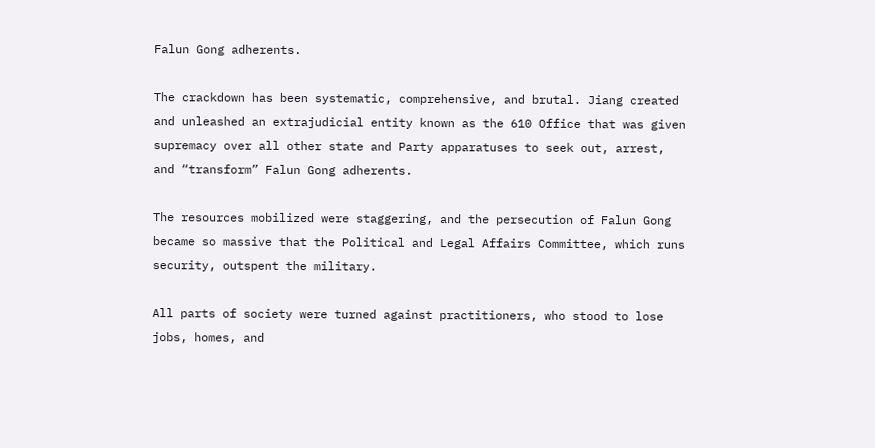Falun Gong adherents.

The crackdown has been systematic, comprehensive, and brutal. Jiang created and unleashed an extrajudicial entity known as the 610 Office that was given supremacy over all other state and Party apparatuses to seek out, arrest, and “transform” Falun Gong adherents.

The resources mobilized were staggering, and the persecution of Falun Gong became so massive that the Political and Legal Affairs Committee, which runs security, outspent the military.

All parts of society were turned against practitioners, who stood to lose jobs, homes, and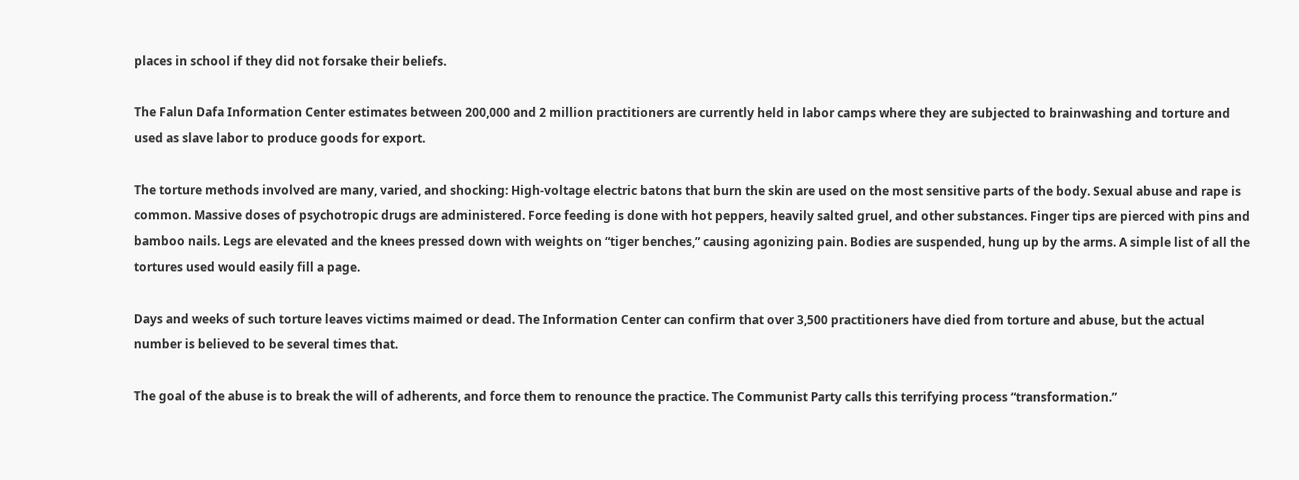places in school if they did not forsake their beliefs.

The Falun Dafa Information Center estimates between 200,000 and 2 million practitioners are currently held in labor camps where they are subjected to brainwashing and torture and used as slave labor to produce goods for export.

The torture methods involved are many, varied, and shocking: High-voltage electric batons that burn the skin are used on the most sensitive parts of the body. Sexual abuse and rape is common. Massive doses of psychotropic drugs are administered. Force feeding is done with hot peppers, heavily salted gruel, and other substances. Finger tips are pierced with pins and bamboo nails. Legs are elevated and the knees pressed down with weights on “tiger benches,” causing agonizing pain. Bodies are suspended, hung up by the arms. A simple list of all the tortures used would easily fill a page.

Days and weeks of such torture leaves victims maimed or dead. The Information Center can confirm that over 3,500 practitioners have died from torture and abuse, but the actual number is believed to be several times that.

The goal of the abuse is to break the will of adherents, and force them to renounce the practice. The Communist Party calls this terrifying process “transformation.”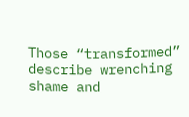Those “transformed” describe wrenching shame and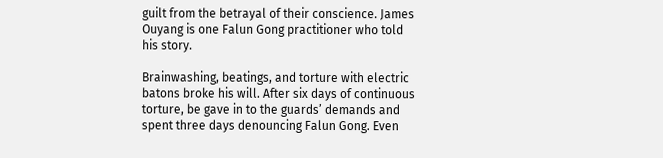guilt from the betrayal of their conscience. James Ouyang is one Falun Gong practitioner who told his story.

Brainwashing, beatings, and torture with electric batons broke his will. After six days of continuous torture, be gave in to the guards’ demands and spent three days denouncing Falun Gong. Even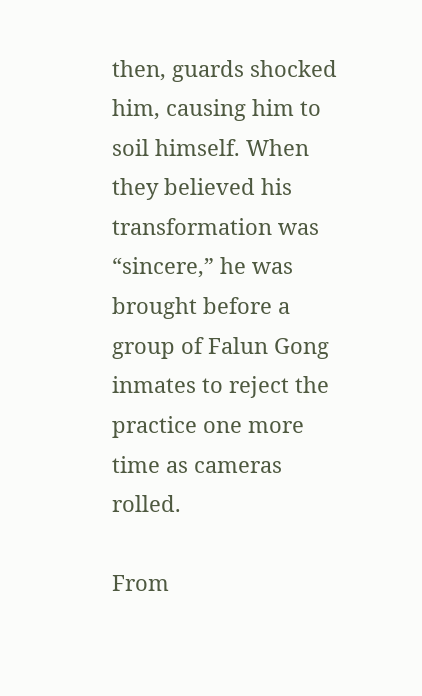then, guards shocked him, causing him to soil himself. When they believed his transformation was “sincere,” he was brought before a group of Falun Gong inmates to reject the practice one more time as cameras rolled.

From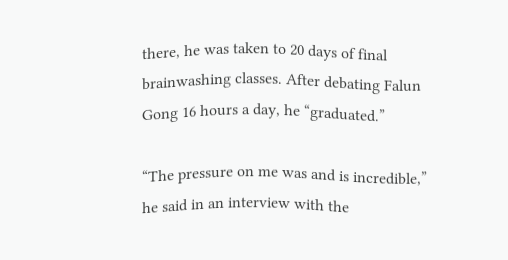there, he was taken to 20 days of final brainwashing classes. After debating Falun Gong 16 hours a day, he “graduated.”

“The pressure on me was and is incredible,” he said in an interview with the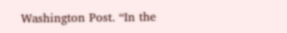Washington Post. “In the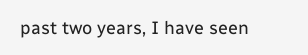past two years, I have seen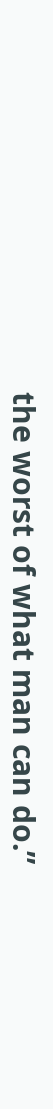the worst of what man can do.”